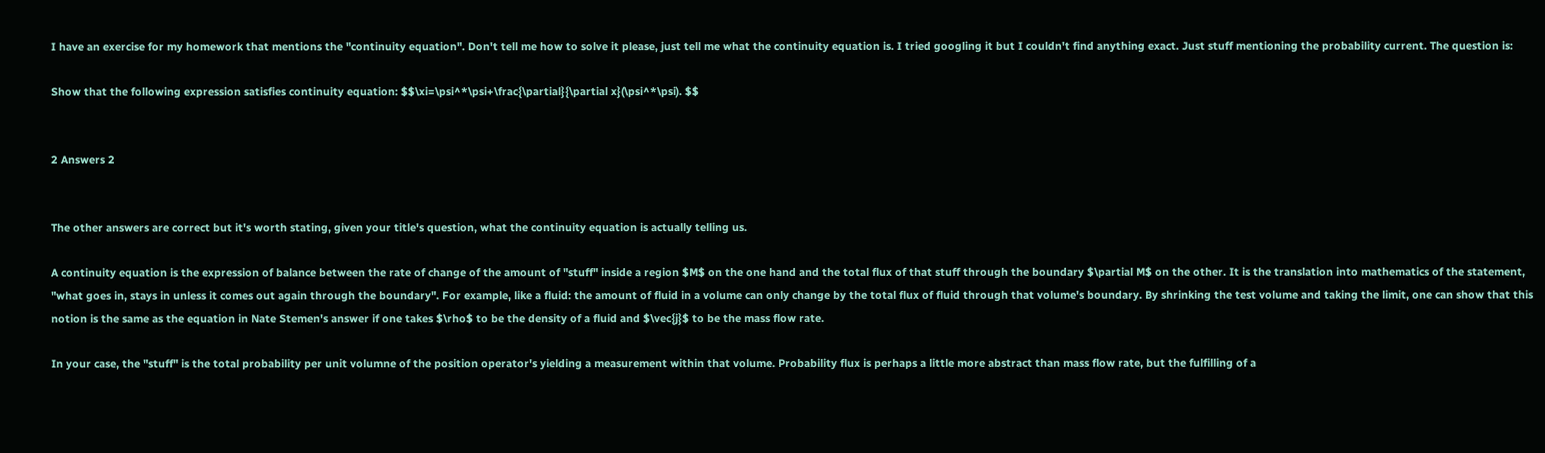I have an exercise for my homework that mentions the "continuity equation". Don't tell me how to solve it please, just tell me what the continuity equation is. I tried googling it but I couldn't find anything exact. Just stuff mentioning the probability current. The question is:

Show that the following expression satisfies continuity equation: $$\xi=\psi^*\psi+\frac{\partial}{\partial x}(\psi^*\psi). $$


2 Answers 2


The other answers are correct but it's worth stating, given your title's question, what the continuity equation is actually telling us.

A continuity equation is the expression of balance between the rate of change of the amount of "stuff" inside a region $M$ on the one hand and the total flux of that stuff through the boundary $\partial M$ on the other. It is the translation into mathematics of the statement, "what goes in, stays in unless it comes out again through the boundary". For example, like a fluid: the amount of fluid in a volume can only change by the total flux of fluid through that volume's boundary. By shrinking the test volume and taking the limit, one can show that this notion is the same as the equation in Nate Stemen's answer if one takes $\rho$ to be the density of a fluid and $\vec{j}$ to be the mass flow rate.

In your case, the "stuff" is the total probability per unit volumne of the position operator's yielding a measurement within that volume. Probability flux is perhaps a little more abstract than mass flow rate, but the fulfilling of a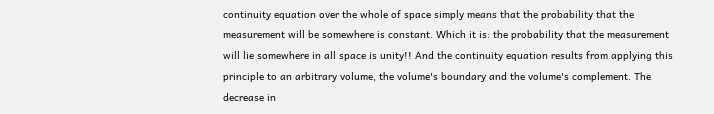continuity equation over the whole of space simply means that the probability that the measurement will be somewhere is constant. Which it is: the probability that the measurement will lie somewhere in all space is unity!! And the continuity equation results from applying this principle to an arbitrary volume, the volume's boundary and the volume's complement. The decrease in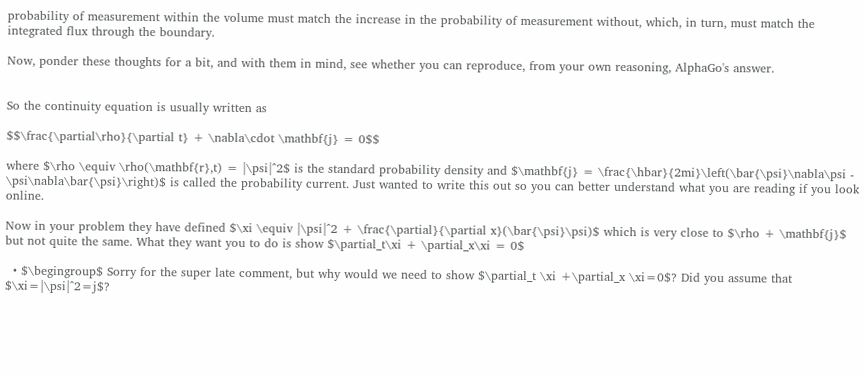probability of measurement within the volume must match the increase in the probability of measurement without, which, in turn, must match the integrated flux through the boundary.

Now, ponder these thoughts for a bit, and with them in mind, see whether you can reproduce, from your own reasoning, AlphaGo's answer.


So the continuity equation is usually written as

$$\frac{\partial\rho}{\partial t} + \nabla\cdot \mathbf{j} = 0$$

where $\rho \equiv \rho(\mathbf{r},t) = |\psi|^2$ is the standard probability density and $\mathbf{j} = \frac{\hbar}{2mi}\left(\bar{\psi}\nabla\psi - \psi\nabla\bar{\psi}\right)$ is called the probability current. Just wanted to write this out so you can better understand what you are reading if you look online.

Now in your problem they have defined $\xi \equiv |\psi|^2 + \frac{\partial}{\partial x}(\bar{\psi}\psi)$ which is very close to $\rho + \mathbf{j}$ but not quite the same. What they want you to do is show $\partial_t\xi + \partial_x\xi = 0$

  • $\begingroup$ Sorry for the super late comment, but why would we need to show $\partial_t \xi +\partial_x \xi=0$? Did you assume that $\xi=|\psi|^2=j$?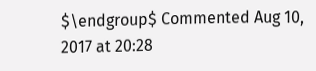$\endgroup$ Commented Aug 10, 2017 at 20:28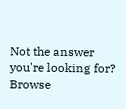Not the answer you're looking for? Browse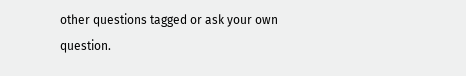other questions tagged or ask your own question.